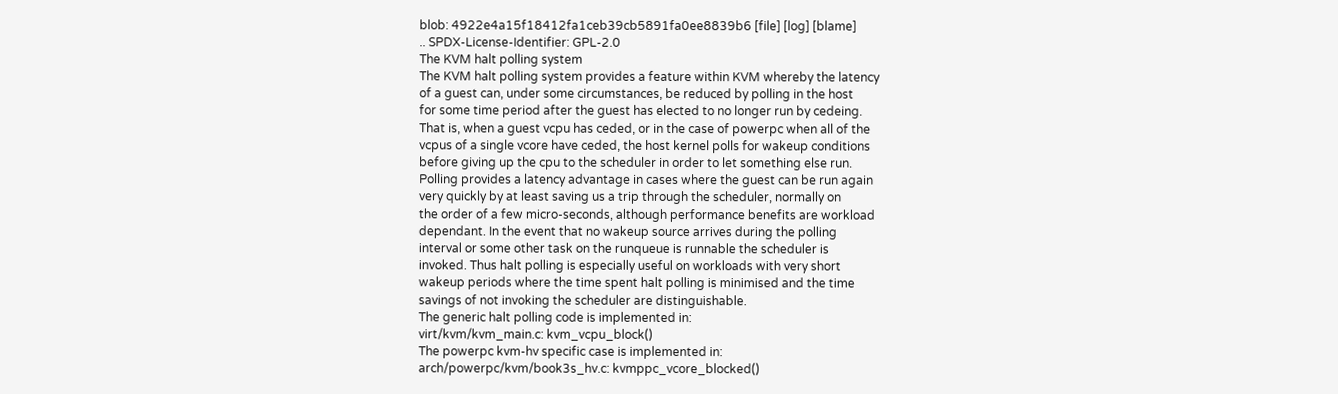blob: 4922e4a15f18412fa1ceb39cb5891fa0ee8839b6 [file] [log] [blame]
.. SPDX-License-Identifier: GPL-2.0
The KVM halt polling system
The KVM halt polling system provides a feature within KVM whereby the latency
of a guest can, under some circumstances, be reduced by polling in the host
for some time period after the guest has elected to no longer run by cedeing.
That is, when a guest vcpu has ceded, or in the case of powerpc when all of the
vcpus of a single vcore have ceded, the host kernel polls for wakeup conditions
before giving up the cpu to the scheduler in order to let something else run.
Polling provides a latency advantage in cases where the guest can be run again
very quickly by at least saving us a trip through the scheduler, normally on
the order of a few micro-seconds, although performance benefits are workload
dependant. In the event that no wakeup source arrives during the polling
interval or some other task on the runqueue is runnable the scheduler is
invoked. Thus halt polling is especially useful on workloads with very short
wakeup periods where the time spent halt polling is minimised and the time
savings of not invoking the scheduler are distinguishable.
The generic halt polling code is implemented in:
virt/kvm/kvm_main.c: kvm_vcpu_block()
The powerpc kvm-hv specific case is implemented in:
arch/powerpc/kvm/book3s_hv.c: kvmppc_vcore_blocked()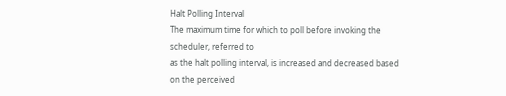Halt Polling Interval
The maximum time for which to poll before invoking the scheduler, referred to
as the halt polling interval, is increased and decreased based on the perceived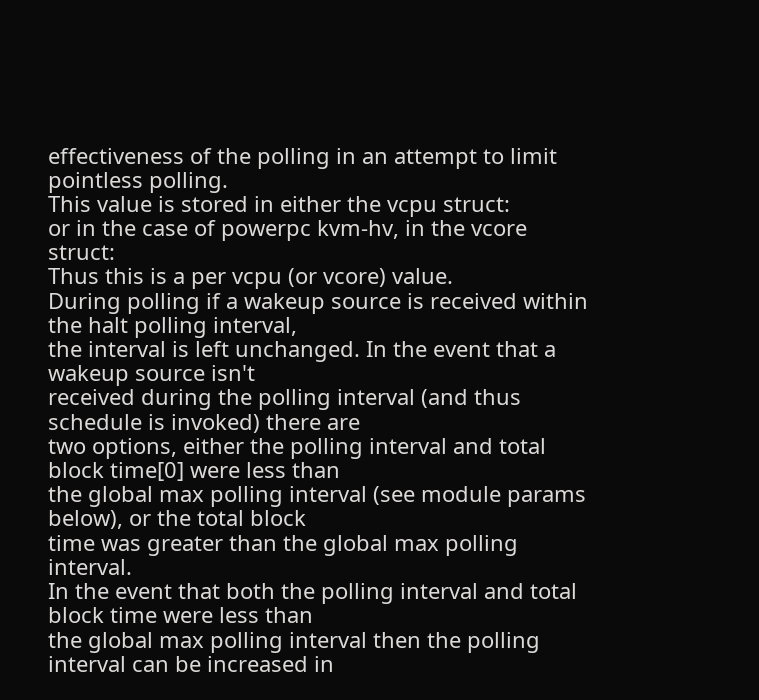effectiveness of the polling in an attempt to limit pointless polling.
This value is stored in either the vcpu struct:
or in the case of powerpc kvm-hv, in the vcore struct:
Thus this is a per vcpu (or vcore) value.
During polling if a wakeup source is received within the halt polling interval,
the interval is left unchanged. In the event that a wakeup source isn't
received during the polling interval (and thus schedule is invoked) there are
two options, either the polling interval and total block time[0] were less than
the global max polling interval (see module params below), or the total block
time was greater than the global max polling interval.
In the event that both the polling interval and total block time were less than
the global max polling interval then the polling interval can be increased in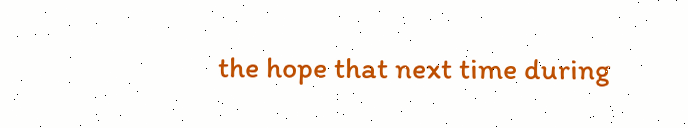the hope that next time during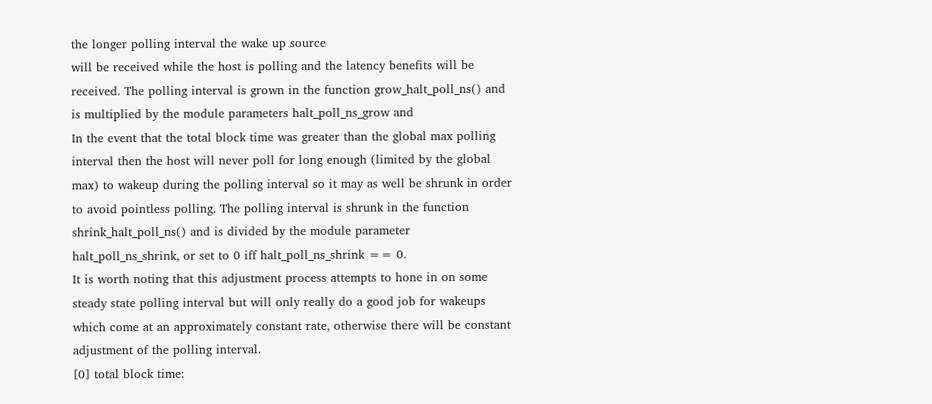the longer polling interval the wake up source
will be received while the host is polling and the latency benefits will be
received. The polling interval is grown in the function grow_halt_poll_ns() and
is multiplied by the module parameters halt_poll_ns_grow and
In the event that the total block time was greater than the global max polling
interval then the host will never poll for long enough (limited by the global
max) to wakeup during the polling interval so it may as well be shrunk in order
to avoid pointless polling. The polling interval is shrunk in the function
shrink_halt_poll_ns() and is divided by the module parameter
halt_poll_ns_shrink, or set to 0 iff halt_poll_ns_shrink == 0.
It is worth noting that this adjustment process attempts to hone in on some
steady state polling interval but will only really do a good job for wakeups
which come at an approximately constant rate, otherwise there will be constant
adjustment of the polling interval.
[0] total block time: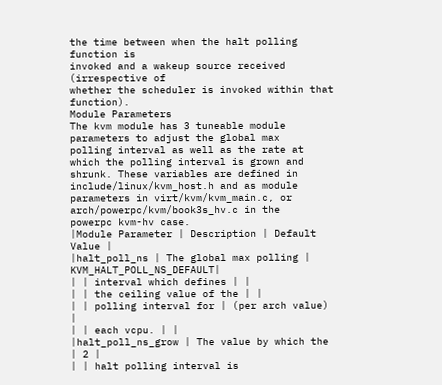the time between when the halt polling function is
invoked and a wakeup source received (irrespective of
whether the scheduler is invoked within that function).
Module Parameters
The kvm module has 3 tuneable module parameters to adjust the global max
polling interval as well as the rate at which the polling interval is grown and
shrunk. These variables are defined in include/linux/kvm_host.h and as module
parameters in virt/kvm/kvm_main.c, or arch/powerpc/kvm/book3s_hv.c in the
powerpc kvm-hv case.
|Module Parameter | Description | Default Value |
|halt_poll_ns | The global max polling | KVM_HALT_POLL_NS_DEFAULT|
| | interval which defines | |
| | the ceiling value of the | |
| | polling interval for | (per arch value) |
| | each vcpu. | |
|halt_poll_ns_grow | The value by which the | 2 |
| | halt polling interval is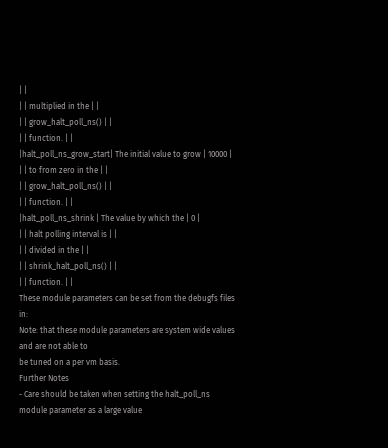| |
| | multiplied in the | |
| | grow_halt_poll_ns() | |
| | function. | |
|halt_poll_ns_grow_start| The initial value to grow | 10000 |
| | to from zero in the | |
| | grow_halt_poll_ns() | |
| | function. | |
|halt_poll_ns_shrink | The value by which the | 0 |
| | halt polling interval is | |
| | divided in the | |
| | shrink_halt_poll_ns() | |
| | function. | |
These module parameters can be set from the debugfs files in:
Note: that these module parameters are system wide values and are not able to
be tuned on a per vm basis.
Further Notes
- Care should be taken when setting the halt_poll_ns module parameter as a large value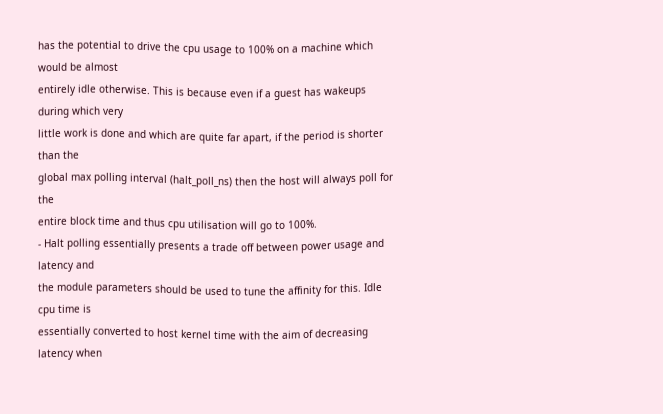has the potential to drive the cpu usage to 100% on a machine which would be almost
entirely idle otherwise. This is because even if a guest has wakeups during which very
little work is done and which are quite far apart, if the period is shorter than the
global max polling interval (halt_poll_ns) then the host will always poll for the
entire block time and thus cpu utilisation will go to 100%.
- Halt polling essentially presents a trade off between power usage and latency and
the module parameters should be used to tune the affinity for this. Idle cpu time is
essentially converted to host kernel time with the aim of decreasing latency when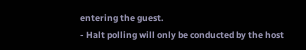entering the guest.
- Halt polling will only be conducted by the host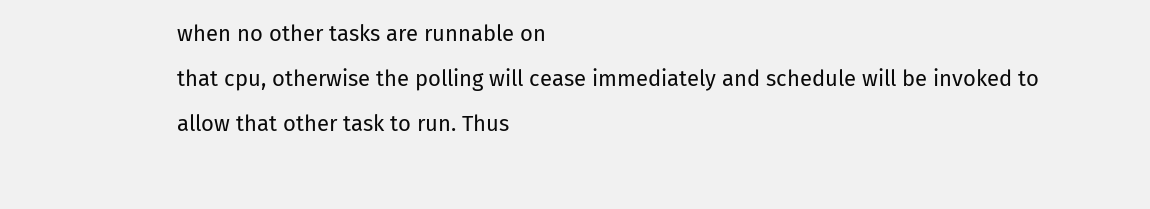when no other tasks are runnable on
that cpu, otherwise the polling will cease immediately and schedule will be invoked to
allow that other task to run. Thus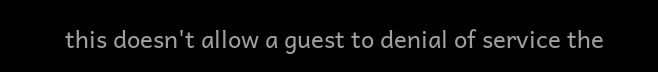this doesn't allow a guest to denial of service the